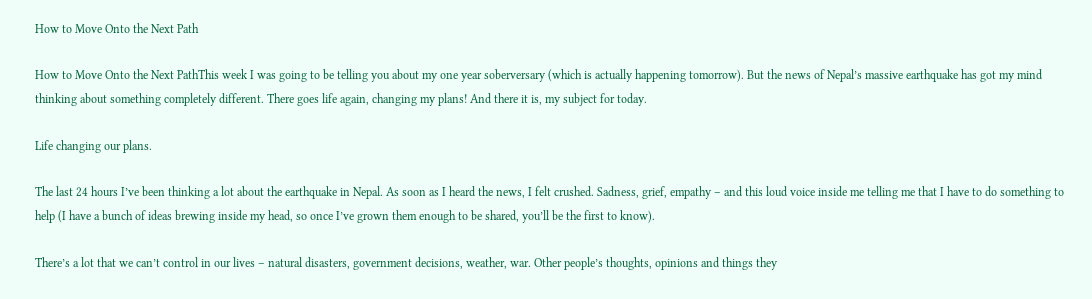How to Move Onto the Next Path

How to Move Onto the Next PathThis week I was going to be telling you about my one year soberversary (which is actually happening tomorrow). But the news of Nepal’s massive earthquake has got my mind thinking about something completely different. There goes life again, changing my plans! And there it is, my subject for today.

Life changing our plans.

The last 24 hours I’ve been thinking a lot about the earthquake in Nepal. As soon as I heard the news, I felt crushed. Sadness, grief, empathy – and this loud voice inside me telling me that I have to do something to help (I have a bunch of ideas brewing inside my head, so once I’ve grown them enough to be shared, you’ll be the first to know).

There’s a lot that we can’t control in our lives – natural disasters, government decisions, weather, war. Other people’s thoughts, opinions and things they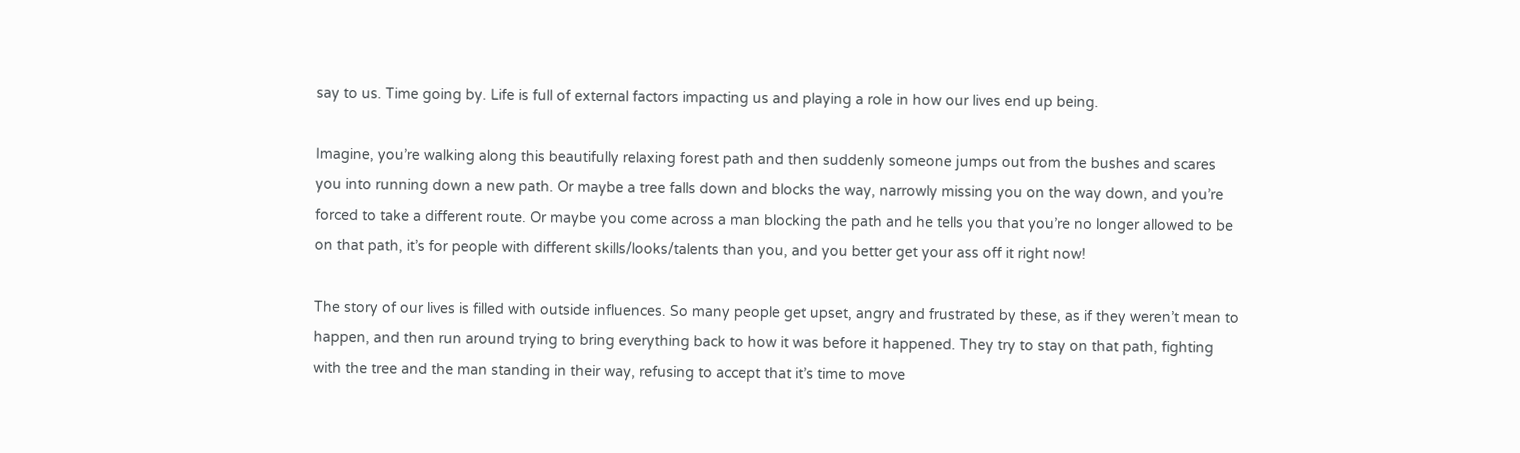say to us. Time going by. Life is full of external factors impacting us and playing a role in how our lives end up being.

Imagine, you’re walking along this beautifully relaxing forest path and then suddenly someone jumps out from the bushes and scares you into running down a new path. Or maybe a tree falls down and blocks the way, narrowly missing you on the way down, and you’re forced to take a different route. Or maybe you come across a man blocking the path and he tells you that you’re no longer allowed to be on that path, it’s for people with different skills/looks/talents than you, and you better get your ass off it right now!

The story of our lives is filled with outside influences. So many people get upset, angry and frustrated by these, as if they weren’t mean to happen, and then run around trying to bring everything back to how it was before it happened. They try to stay on that path, fighting with the tree and the man standing in their way, refusing to accept that it’s time to move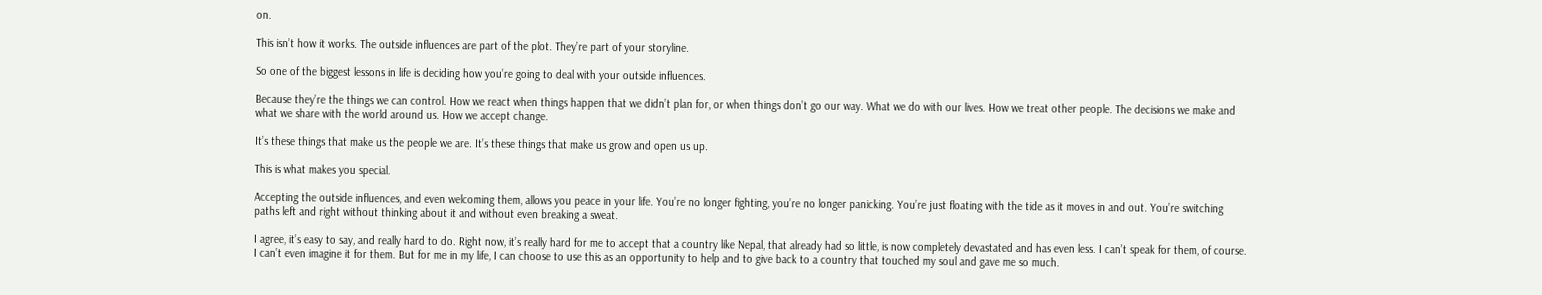on.

This isn’t how it works. The outside influences are part of the plot. They’re part of your storyline.

So one of the biggest lessons in life is deciding how you’re going to deal with your outside influences.

Because they’re the things we can control. How we react when things happen that we didn’t plan for, or when things don’t go our way. What we do with our lives. How we treat other people. The decisions we make and what we share with the world around us. How we accept change.

It’s these things that make us the people we are. It’s these things that make us grow and open us up.

This is what makes you special.

Accepting the outside influences, and even welcoming them, allows you peace in your life. You’re no longer fighting, you’re no longer panicking. You’re just floating with the tide as it moves in and out. You’re switching paths left and right without thinking about it and without even breaking a sweat.

I agree, it’s easy to say, and really hard to do. Right now, it’s really hard for me to accept that a country like Nepal, that already had so little, is now completely devastated and has even less. I can’t speak for them, of course. I can’t even imagine it for them. But for me in my life, I can choose to use this as an opportunity to help and to give back to a country that touched my soul and gave me so much.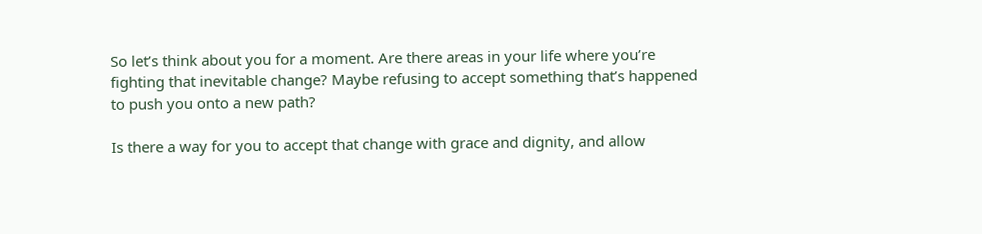So let’s think about you for a moment. Are there areas in your life where you’re fighting that inevitable change? Maybe refusing to accept something that’s happened to push you onto a new path?

Is there a way for you to accept that change with grace and dignity, and allow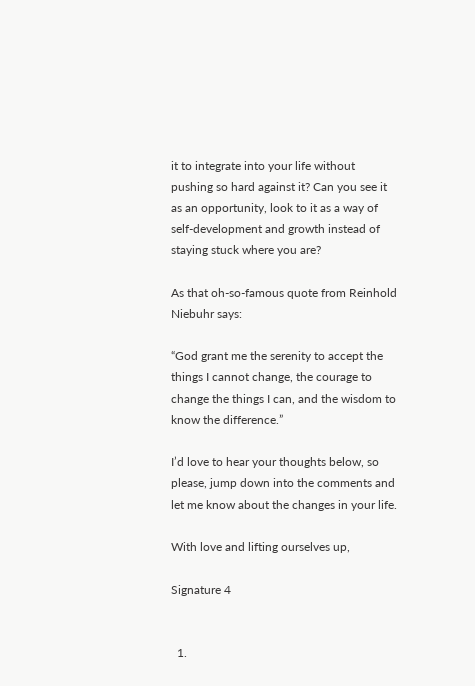it to integrate into your life without pushing so hard against it? Can you see it as an opportunity, look to it as a way of self-development and growth instead of staying stuck where you are?

As that oh-so-famous quote from Reinhold Niebuhr says:

“God grant me the serenity to accept the things I cannot change, the courage to change the things I can, and the wisdom to know the difference.”

I’d love to hear your thoughts below, so please, jump down into the comments and let me know about the changes in your life.

With love and lifting ourselves up,

Signature 4


  1.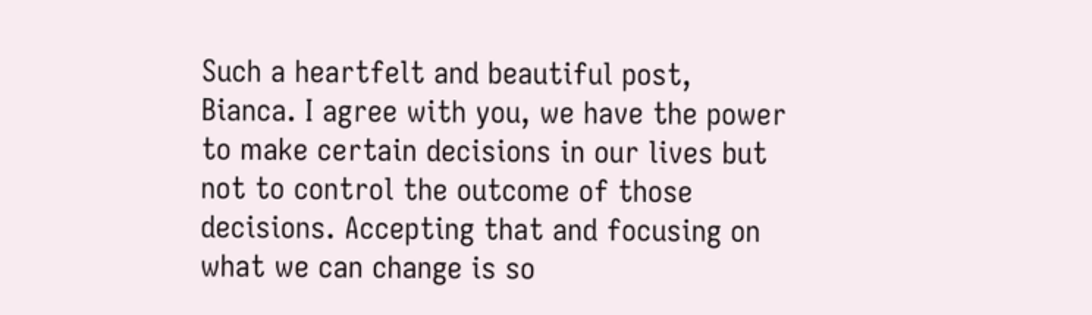Such a heartfelt and beautiful post, Bianca. I agree with you, we have the power to make certain decisions in our lives but not to control the outcome of those decisions. Accepting that and focusing on what we can change is so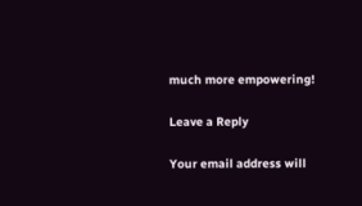much more empowering!

Leave a Reply

Your email address will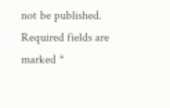not be published. Required fields are marked *